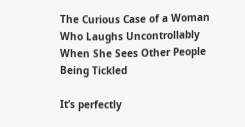The Curious Case of a Woman Who Laughs Uncontrollably When She Sees Other People Being Tickled

It’s perfectly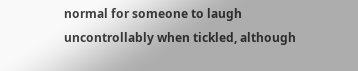normal for someone to laugh uncontrollably when tickled, although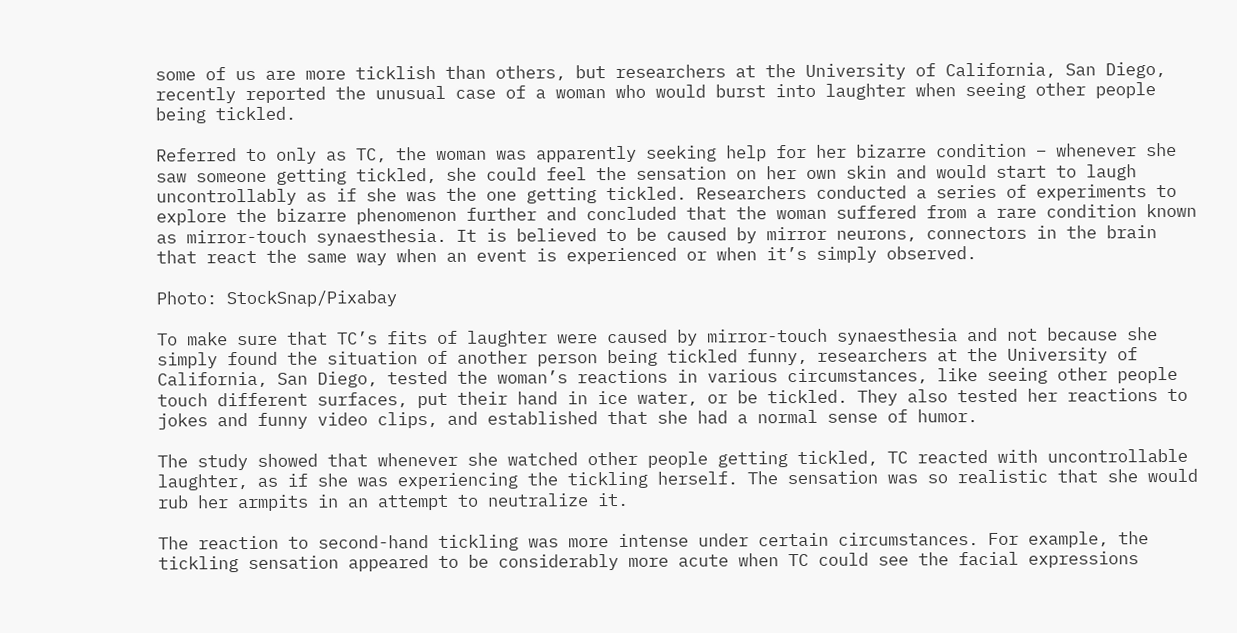some of us are more ticklish than others, but researchers at the University of California, San Diego, recently reported the unusual case of a woman who would burst into laughter when seeing other people being tickled.

Referred to only as TC, the woman was apparently seeking help for her bizarre condition – whenever she saw someone getting tickled, she could feel the sensation on her own skin and would start to laugh uncontrollably as if she was the one getting tickled. Researchers conducted a series of experiments to explore the bizarre phenomenon further and concluded that the woman suffered from a rare condition known as mirror-touch synaesthesia. It is believed to be caused by mirror neurons, connectors in the brain that react the same way when an event is experienced or when it’s simply observed.

Photo: StockSnap/Pixabay

To make sure that TC’s fits of laughter were caused by mirror-touch synaesthesia and not because she simply found the situation of another person being tickled funny, researchers at the University of California, San Diego, tested the woman’s reactions in various circumstances, like seeing other people touch different surfaces, put their hand in ice water, or be tickled. They also tested her reactions to jokes and funny video clips, and established that she had a normal sense of humor.

The study showed that whenever she watched other people getting tickled, TC reacted with uncontrollable laughter, as if she was experiencing the tickling herself. The sensation was so realistic that she would rub her armpits in an attempt to neutralize it.

The reaction to second-hand tickling was more intense under certain circumstances. For example, the tickling sensation appeared to be considerably more acute when TC could see the facial expressions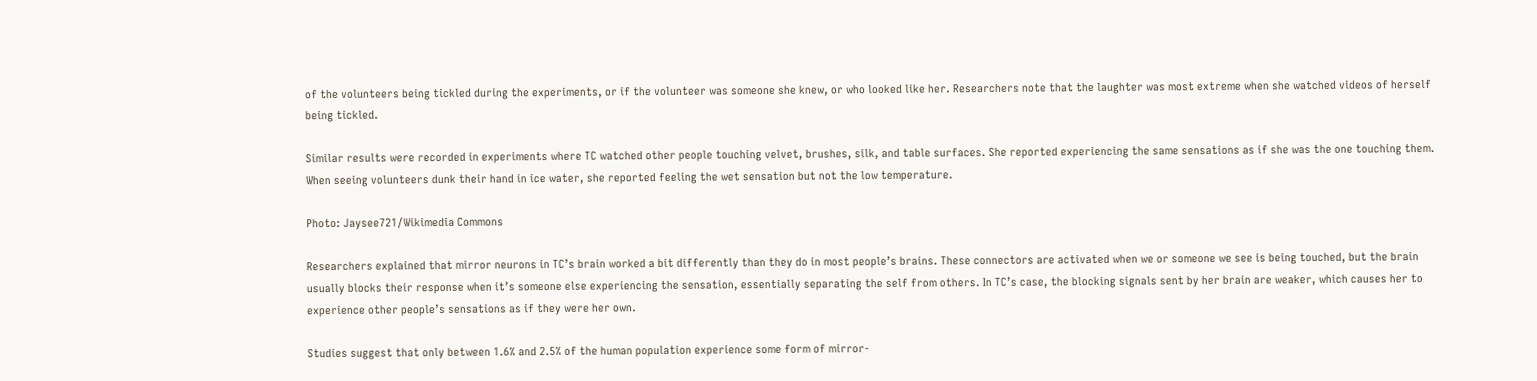of the volunteers being tickled during the experiments, or if the volunteer was someone she knew, or who looked like her. Researchers note that the laughter was most extreme when she watched videos of herself being tickled.

Similar results were recorded in experiments where TC watched other people touching velvet, brushes, silk, and table surfaces. She reported experiencing the same sensations as if she was the one touching them. When seeing volunteers dunk their hand in ice water, she reported feeling the wet sensation but not the low temperature.

Photo: Jaysee721/Wikimedia Commons

Researchers explained that mirror neurons in TC’s brain worked a bit differently than they do in most people’s brains. These connectors are activated when we or someone we see is being touched, but the brain usually blocks their response when it’s someone else experiencing the sensation, essentially separating the self from others. In TC’s case, the blocking signals sent by her brain are weaker, which causes her to experience other people’s sensations as if they were her own.

Studies suggest that only between 1.6% and 2.5% of the human population experience some form of mirror-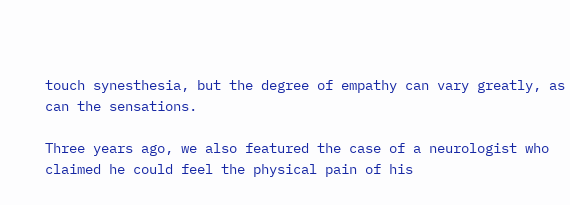touch synesthesia, but the degree of empathy can vary greatly, as can the sensations.

Three years ago, we also featured the case of a neurologist who claimed he could feel the physical pain of his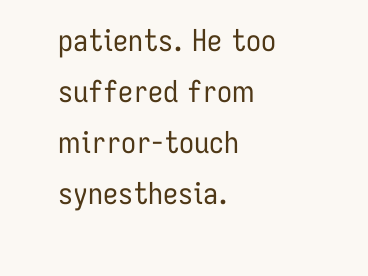patients. He too suffered from mirror-touch synesthesia.